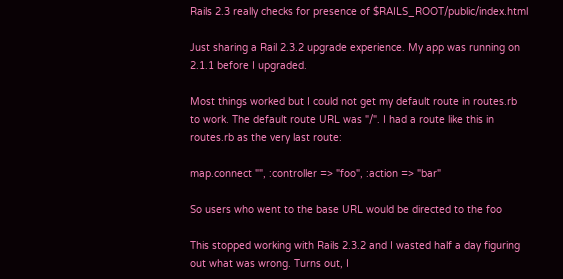Rails 2.3 really checks for presence of $RAILS_ROOT/public/index.html

Just sharing a Rail 2.3.2 upgrade experience. My app was running on
2.1.1 before I upgraded.

Most things worked but I could not get my default route in routes.rb
to work. The default route URL was "/". I had a route like this in
routes.rb as the very last route:

map.connect "", :controller => "foo", :action => "bar"

So users who went to the base URL would be directed to the foo

This stopped working with Rails 2.3.2 and I wasted half a day figuring
out what was wrong. Turns out, I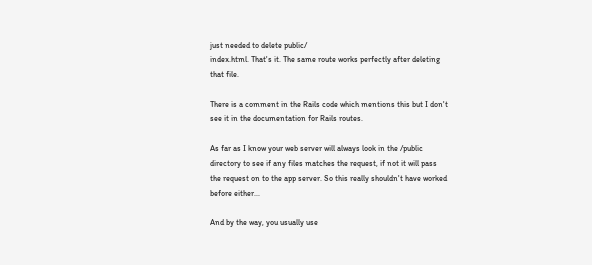just needed to delete public/
index.html. That's it. The same route works perfectly after deleting
that file.

There is a comment in the Rails code which mentions this but I don't
see it in the documentation for Rails routes.

As far as I know your web server will always look in the /public
directory to see if any files matches the request, if not it will pass
the request on to the app server. So this really shouldn't have worked
before either...

And by the way, you usually use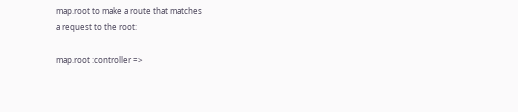map.root to make a route that matches
a request to the root:

map.root :controller =>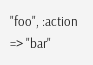"foo", :action => "bar"